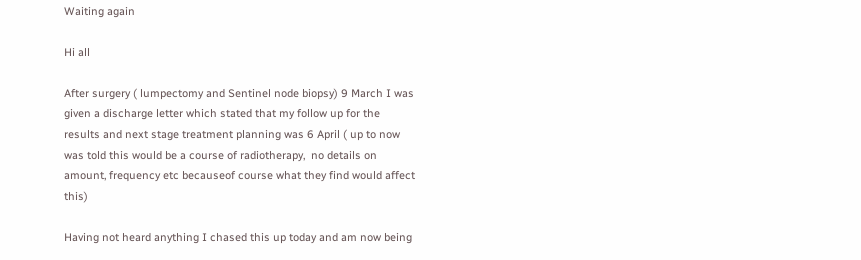Waiting again

Hi all

After surgery ( lumpectomy and Sentinel node biopsy) 9 March I was given a discharge letter which stated that my follow up for the results and next stage treatment planning was 6 April ( up to now was told this would be a course of radiotherapy,  no details on amount, frequency etc becauseof course what they find would affect this)

Having not heard anything I chased this up today and am now being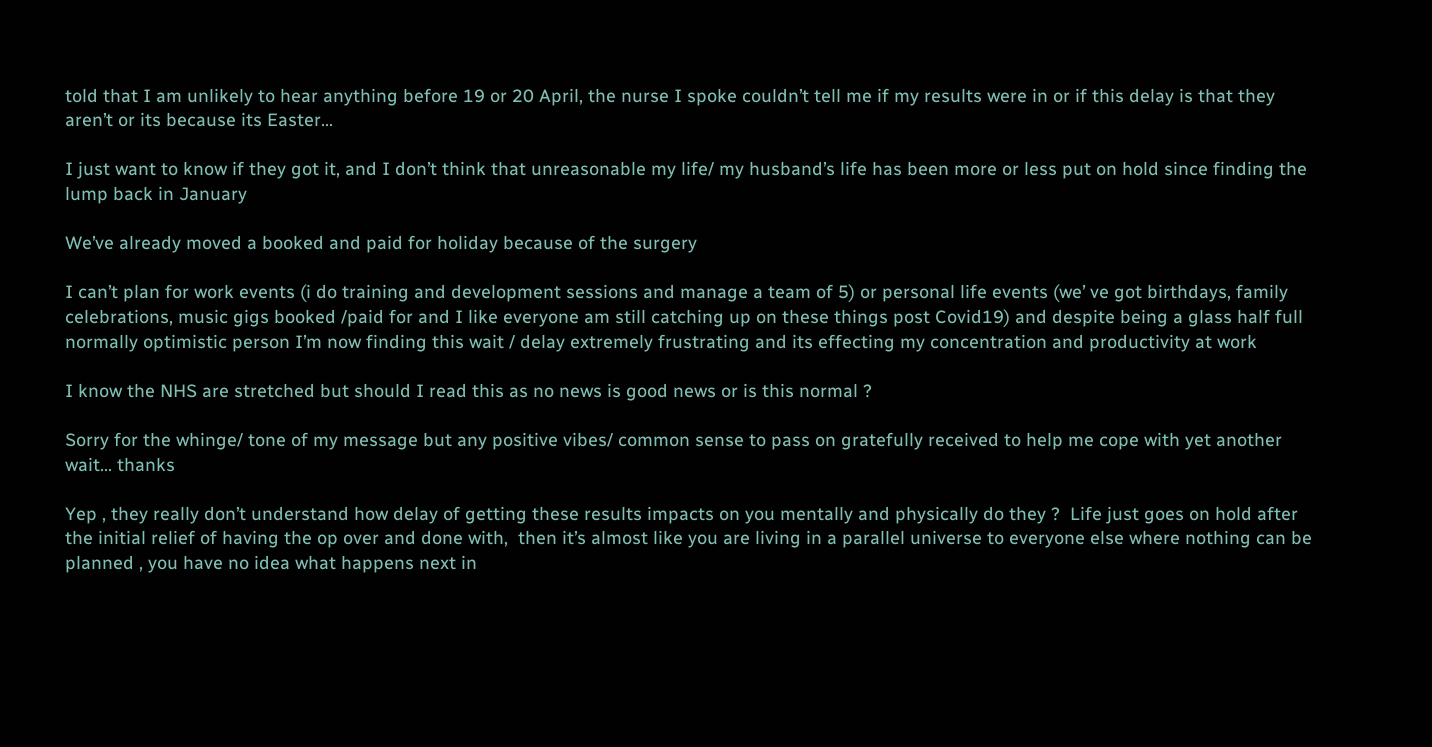told that I am unlikely to hear anything before 19 or 20 April, the nurse I spoke couldn’t tell me if my results were in or if this delay is that they aren’t or its because its Easter…

I just want to know if they got it, and I don’t think that unreasonable my life/ my husband’s life has been more or less put on hold since finding the lump back in January

We’ve already moved a booked and paid for holiday because of the surgery

I can’t plan for work events (i do training and development sessions and manage a team of 5) or personal life events (we’ ve got birthdays, family celebrations, music gigs booked /paid for and I like everyone am still catching up on these things post Covid19) and despite being a glass half full normally optimistic person I’m now finding this wait / delay extremely frustrating and its effecting my concentration and productivity at work

I know the NHS are stretched but should I read this as no news is good news or is this normal ?

Sorry for the whinge/ tone of my message but any positive vibes/ common sense to pass on gratefully received to help me cope with yet another wait… thanks

Yep , they really don’t understand how delay of getting these results impacts on you mentally and physically do they ?  Life just goes on hold after the initial relief of having the op over and done with,  then it’s almost like you are living in a parallel universe to everyone else where nothing can be planned , you have no idea what happens next in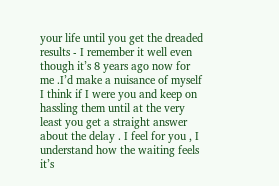your life until you get the dreaded results - I remember it well even though it’s 8 years ago now for me .I’d make a nuisance of myself I think if I were you and keep on hassling them until at the very least you get a straight answer about the delay . I feel for you , I understand how the waiting feels it’s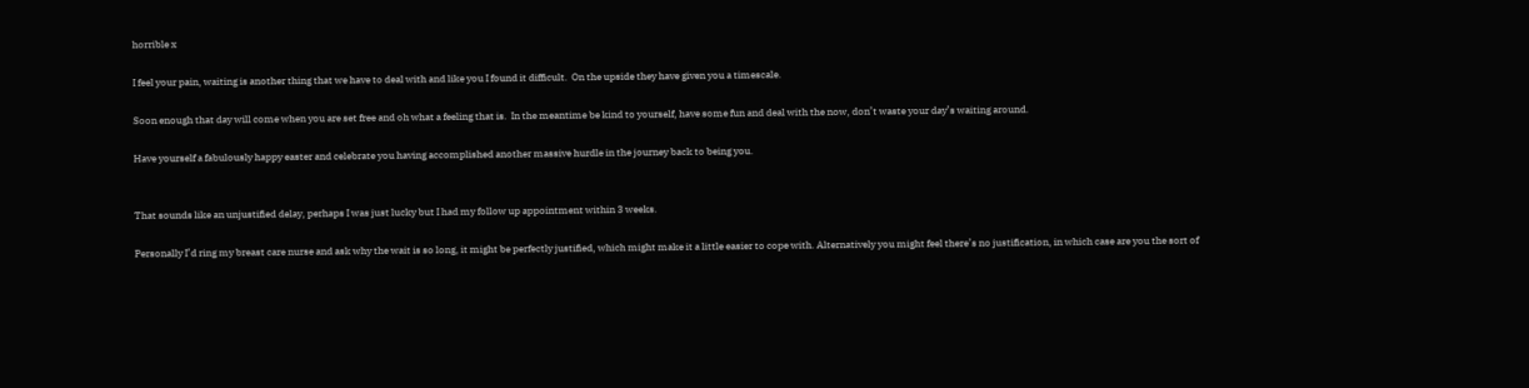horrible x

I feel your pain, waiting is another thing that we have to deal with and like you I found it difficult.  On the upside they have given you a timescale.

Soon enough that day will come when you are set free and oh what a feeling that is.  In the meantime be kind to yourself, have some fun and deal with the now, don’t waste your day’s waiting around.

Have yourself a fabulously happy easter and celebrate you having accomplished another massive hurdle in the journey back to being you.


That sounds like an unjustified delay, perhaps I was just lucky but I had my follow up appointment within 3 weeks.

Personally I’d ring my breast care nurse and ask why the wait is so long, it might be perfectly justified, which might make it a little easier to cope with. Alternatively you might feel there’s no justification, in which case are you the sort of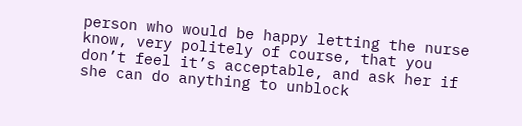person who would be happy letting the nurse know, very politely of course, that you don’t feel it’s acceptable, and ask her if she can do anything to unblock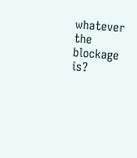whatever the blockage is?